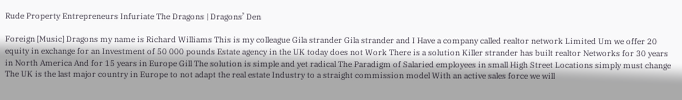Rude Property Entrepreneurs Infuriate The Dragons | Dragons’ Den

Foreign [Music] Dragons my name is Richard Williams This is my colleague Gila strander Gila strander and I Have a company called realtor network Limited Um we offer 20 equity in exchange for an Investment of 50 000 pounds Estate agency in the UK today does not Work There is a solution Killer strander has built realtor Networks for 30 years in North America And for 15 years in Europe Gill The solution is simple and yet radical The Paradigm of Salaried employees in small High Street Locations simply must change The UK is the last major country in Europe to not adapt the real estate Industry to a straight commission model With an active sales force we will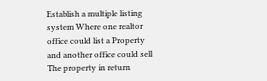Establish a multiple listing system Where one realtor office could list a Property and another office could sell The property in return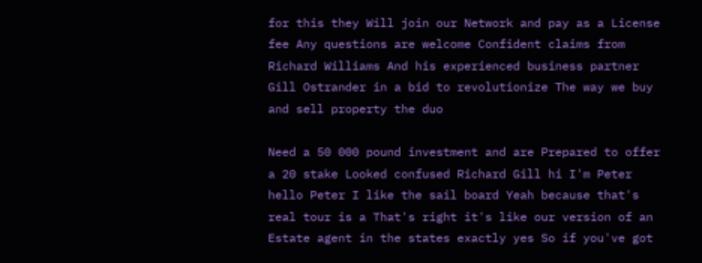for this they Will join our Network and pay as a License fee Any questions are welcome Confident claims from Richard Williams And his experienced business partner Gill Ostrander in a bid to revolutionize The way we buy and sell property the duo

Need a 50 000 pound investment and are Prepared to offer a 20 stake Looked confused Richard Gill hi I'm Peter hello Peter I like the sail board Yeah because that's real tour is a That's right it's like our version of an Estate agent in the states exactly yes So if you've got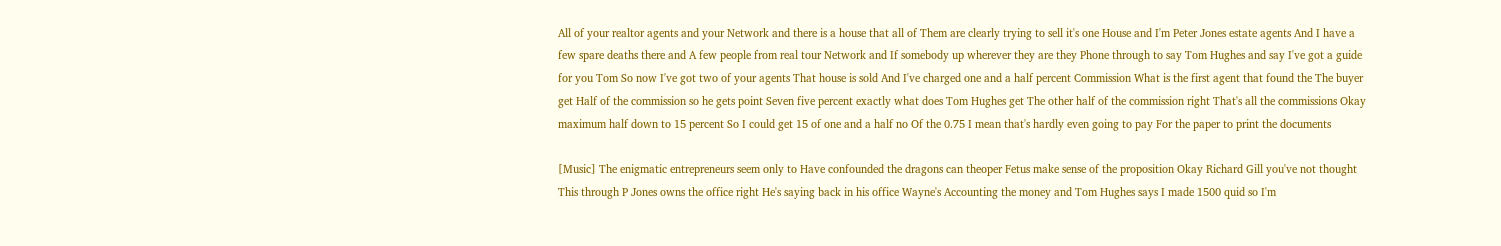All of your realtor agents and your Network and there is a house that all of Them are clearly trying to sell it's one House and I'm Peter Jones estate agents And I have a few spare deaths there and A few people from real tour Network and If somebody up wherever they are they Phone through to say Tom Hughes and say I've got a guide for you Tom So now I've got two of your agents That house is sold And I've charged one and a half percent Commission What is the first agent that found the The buyer get Half of the commission so he gets point Seven five percent exactly what does Tom Hughes get The other half of the commission right That's all the commissions Okay maximum half down to 15 percent So I could get 15 of one and a half no Of the 0.75 I mean that's hardly even going to pay For the paper to print the documents

[Music] The enigmatic entrepreneurs seem only to Have confounded the dragons can theoper Fetus make sense of the proposition Okay Richard Gill you've not thought This through P Jones owns the office right He's saying back in his office Wayne's Accounting the money and Tom Hughes says I made 1500 quid so I'm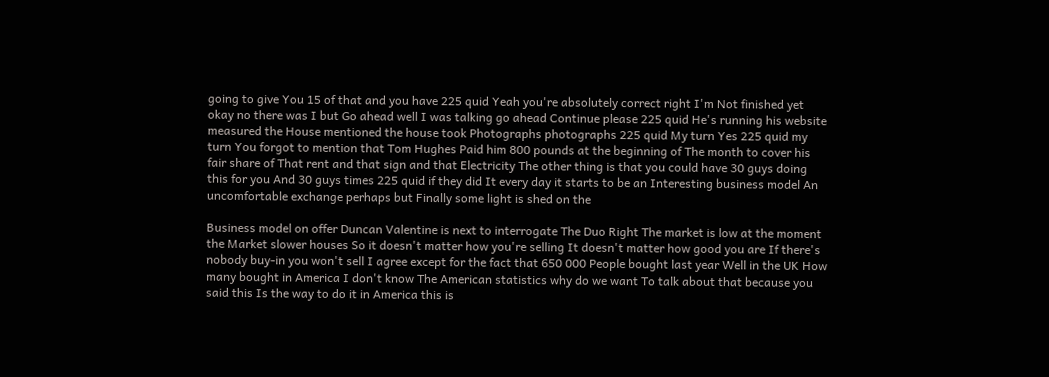going to give You 15 of that and you have 225 quid Yeah you're absolutely correct right I'm Not finished yet okay no there was I but Go ahead well I was talking go ahead Continue please 225 quid He's running his website measured the House mentioned the house took Photographs photographs 225 quid My turn Yes 225 quid my turn You forgot to mention that Tom Hughes Paid him 800 pounds at the beginning of The month to cover his fair share of That rent and that sign and that Electricity The other thing is that you could have 30 guys doing this for you And 30 guys times 225 quid if they did It every day it starts to be an Interesting business model An uncomfortable exchange perhaps but Finally some light is shed on the

Business model on offer Duncan Valentine is next to interrogate The Duo Right The market is low at the moment the Market slower houses So it doesn't matter how you're selling It doesn't matter how good you are If there's nobody buy-in you won't sell I agree except for the fact that 650 000 People bought last year Well in the UK How many bought in America I don't know The American statistics why do we want To talk about that because you said this Is the way to do it in America this is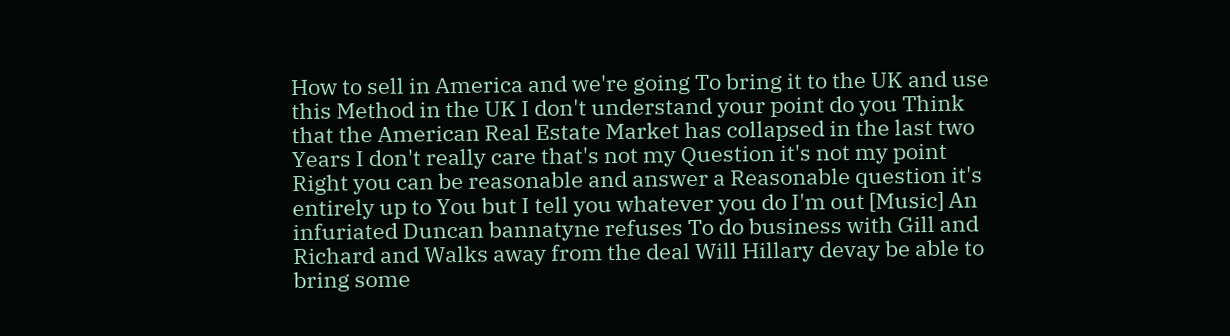How to sell in America and we're going To bring it to the UK and use this Method in the UK I don't understand your point do you Think that the American Real Estate Market has collapsed in the last two Years I don't really care that's not my Question it's not my point Right you can be reasonable and answer a Reasonable question it's entirely up to You but I tell you whatever you do I'm out [Music] An infuriated Duncan bannatyne refuses To do business with Gill and Richard and Walks away from the deal Will Hillary devay be able to bring some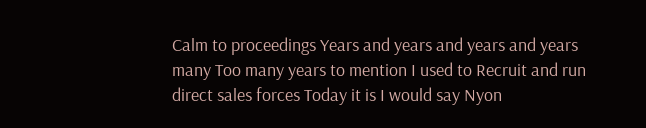Calm to proceedings Years and years and years and years many Too many years to mention I used to Recruit and run direct sales forces Today it is I would say Nyon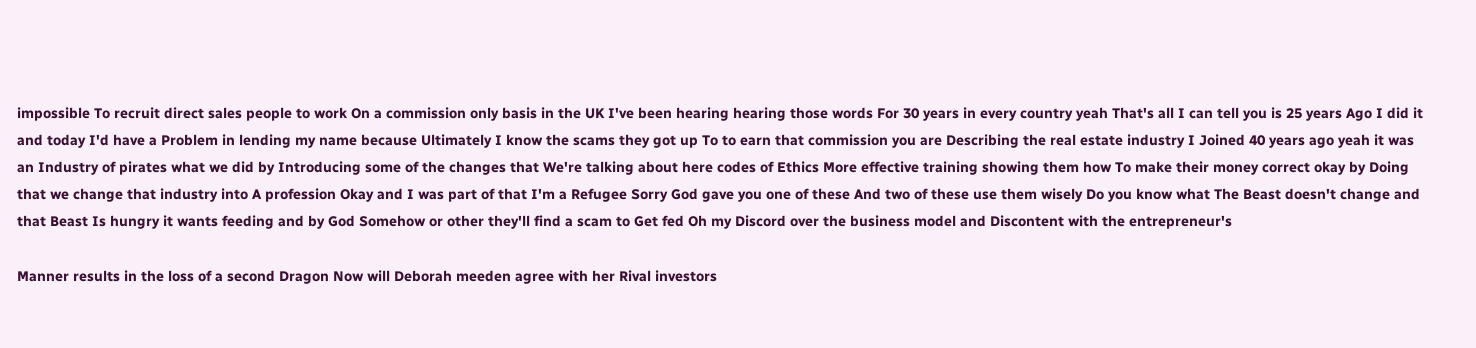impossible To recruit direct sales people to work On a commission only basis in the UK I've been hearing hearing those words For 30 years in every country yeah That's all I can tell you is 25 years Ago I did it and today I'd have a Problem in lending my name because Ultimately I know the scams they got up To to earn that commission you are Describing the real estate industry I Joined 40 years ago yeah it was an Industry of pirates what we did by Introducing some of the changes that We're talking about here codes of Ethics More effective training showing them how To make their money correct okay by Doing that we change that industry into A profession Okay and I was part of that I'm a Refugee Sorry God gave you one of these And two of these use them wisely Do you know what The Beast doesn't change and that Beast Is hungry it wants feeding and by God Somehow or other they'll find a scam to Get fed Oh my Discord over the business model and Discontent with the entrepreneur's

Manner results in the loss of a second Dragon Now will Deborah meeden agree with her Rival investors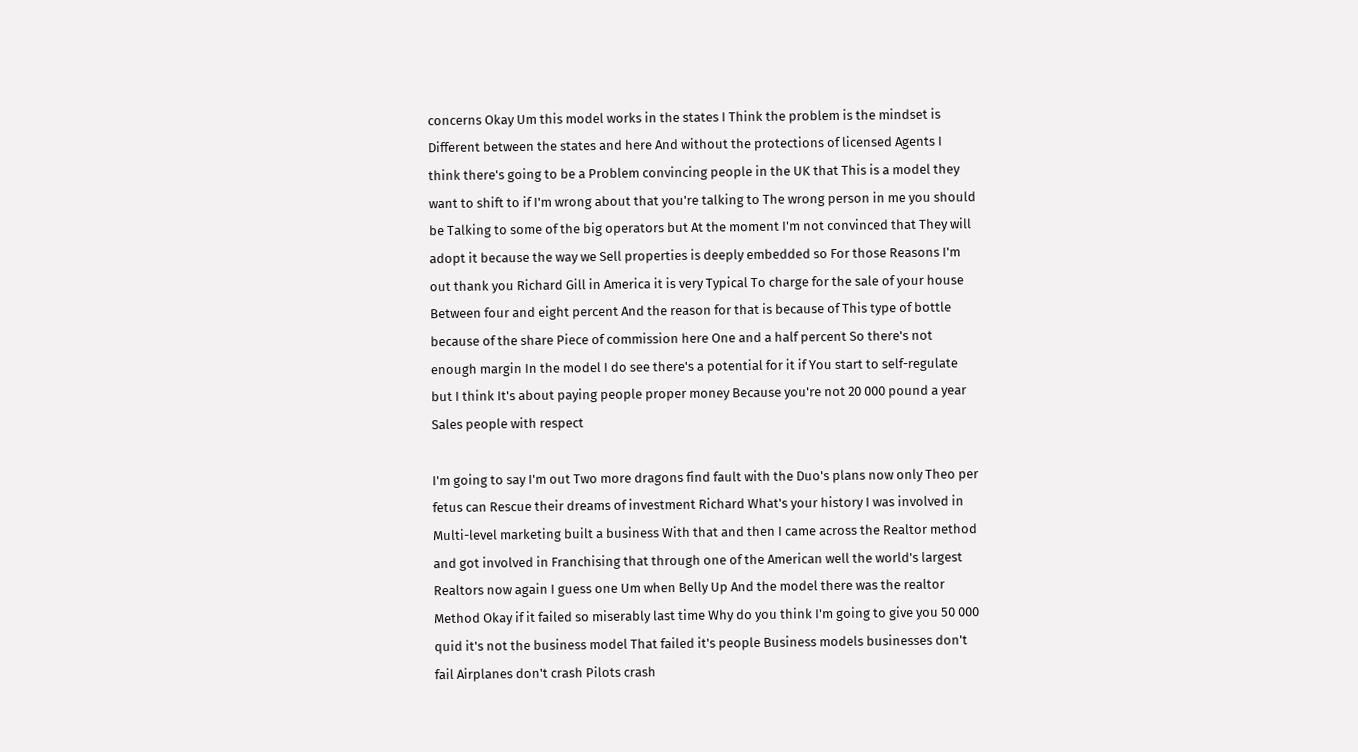concerns Okay Um this model works in the states I Think the problem is the mindset is Different between the states and here And without the protections of licensed Agents I think there's going to be a Problem convincing people in the UK that This is a model they want to shift to if I'm wrong about that you're talking to The wrong person in me you should be Talking to some of the big operators but At the moment I'm not convinced that They will adopt it because the way we Sell properties is deeply embedded so For those Reasons I'm out thank you Richard Gill in America it is very Typical To charge for the sale of your house Between four and eight percent And the reason for that is because of This type of bottle because of the share Piece of commission here One and a half percent So there's not enough margin In the model I do see there's a potential for it if You start to self-regulate but I think It's about paying people proper money Because you're not 20 000 pound a year Sales people with respect

I'm going to say I'm out Two more dragons find fault with the Duo's plans now only Theo per fetus can Rescue their dreams of investment Richard What's your history I was involved in Multi-level marketing built a business With that and then I came across the Realtor method and got involved in Franchising that through one of the American well the world's largest Realtors now again I guess one Um when Belly Up And the model there was the realtor Method Okay if it failed so miserably last time Why do you think I'm going to give you 50 000 quid it's not the business model That failed it's people Business models businesses don't fail Airplanes don't crash Pilots crash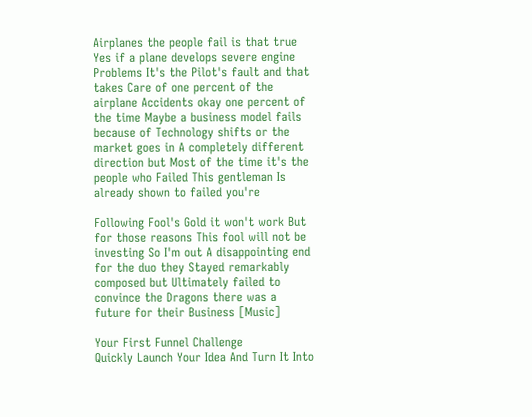Airplanes the people fail is that true Yes if a plane develops severe engine Problems It's the Pilot's fault and that takes Care of one percent of the airplane Accidents okay one percent of the time Maybe a business model fails because of Technology shifts or the market goes in A completely different direction but Most of the time it's the people who Failed This gentleman Is already shown to failed you're

Following Fool's Gold it won't work But for those reasons This fool will not be investing So I'm out A disappointing end for the duo they Stayed remarkably composed but Ultimately failed to convince the Dragons there was a future for their Business [Music]

Your First Funnel Challenge
Quickly Launch Your Idea And Turn It Into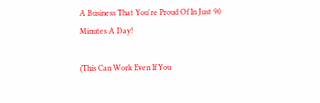A Business That You're Proud Of In Just 90 Minutes A Day!

(This Can Work Even If You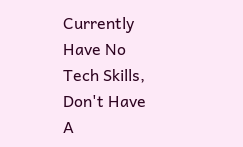Currently Have No Tech Skills, Don't Have A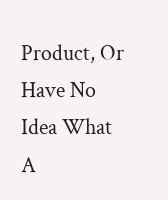Product, Or Have No Idea What A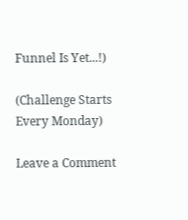Funnel Is Yet...!)

(Challenge Starts Every Monday)

Leave a Comment